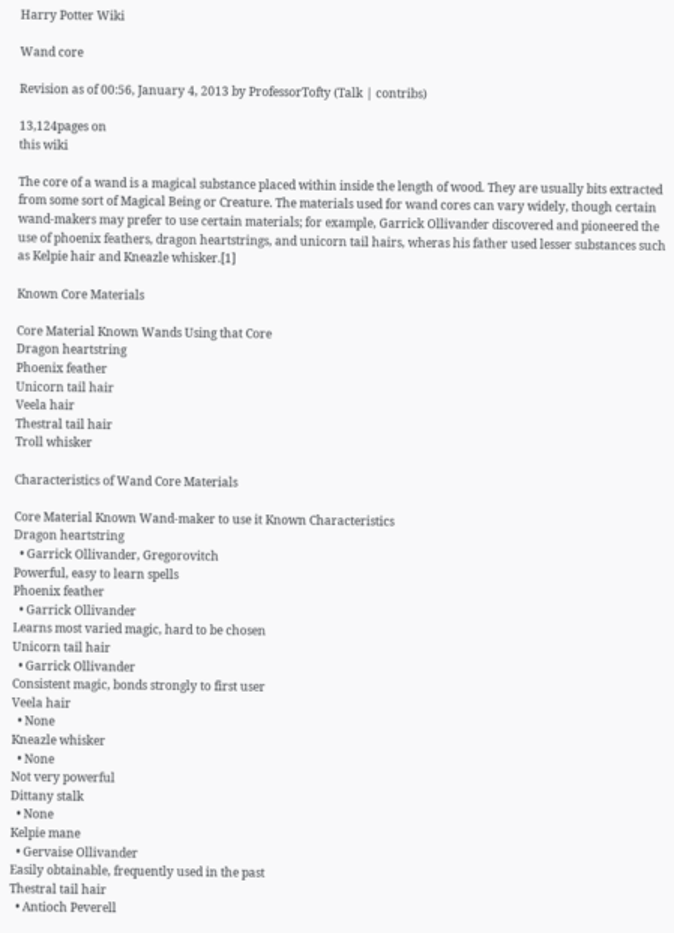Harry Potter Wiki

Wand core

Revision as of 00:56, January 4, 2013 by ProfessorTofty (Talk | contribs)

13,124pages on
this wiki

The core of a wand is a magical substance placed within inside the length of wood. They are usually bits extracted from some sort of Magical Being or Creature. The materials used for wand cores can vary widely, though certain wand-makers may prefer to use certain materials; for example, Garrick Ollivander discovered and pioneered the use of phoenix feathers, dragon heartstrings, and unicorn tail hairs, wheras his father used lesser substances such as Kelpie hair and Kneazle whisker.[1]

Known Core Materials

Core Material Known Wands Using that Core
Dragon heartstring
Phoenix feather
Unicorn tail hair
Veela hair
Thestral tail hair
Troll whisker

Characteristics of Wand Core Materials

Core Material Known Wand-maker to use it Known Characteristics
Dragon heartstring
  • Garrick Ollivander, Gregorovitch
Powerful, easy to learn spells
Phoenix feather
  • Garrick Ollivander
Learns most varied magic, hard to be chosen
Unicorn tail hair
  • Garrick Ollivander
Consistent magic, bonds strongly to first user
Veela hair
  • None
Kneazle whisker
  • None
Not very powerful
Dittany stalk
  • None
Kelpie mane
  • Gervaise Ollivander
Easily obtainable, frequently used in the past
Thestral tail hair
  • Antioch Peverell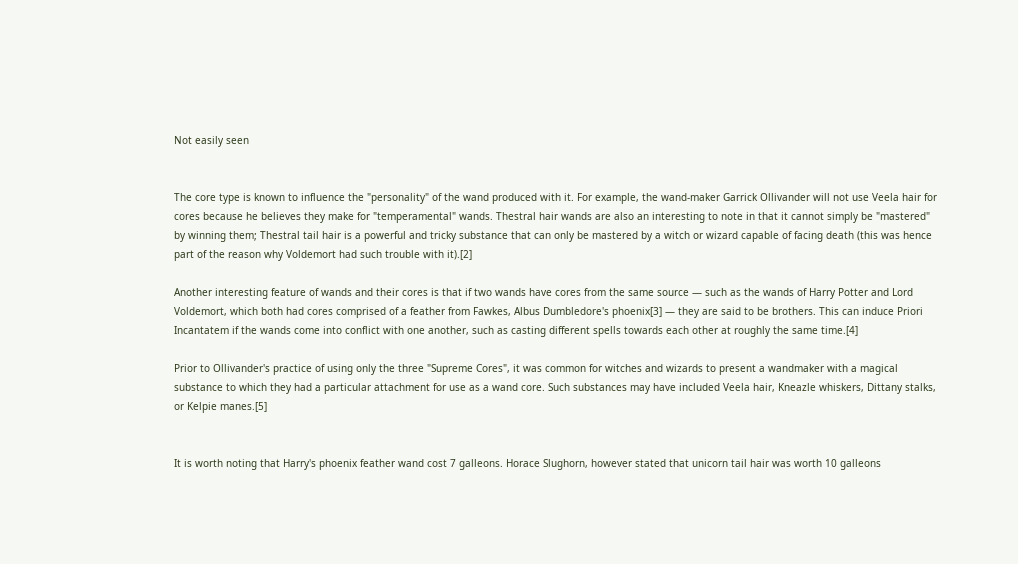Not easily seen


The core type is known to influence the "personality" of the wand produced with it. For example, the wand-maker Garrick Ollivander will not use Veela hair for cores because he believes they make for "temperamental" wands. Thestral hair wands are also an interesting to note in that it cannot simply be "mastered" by winning them; Thestral tail hair is a powerful and tricky substance that can only be mastered by a witch or wizard capable of facing death (this was hence part of the reason why Voldemort had such trouble with it).[2]

Another interesting feature of wands and their cores is that if two wands have cores from the same source — such as the wands of Harry Potter and Lord Voldemort, which both had cores comprised of a feather from Fawkes, Albus Dumbledore's phoenix[3] — they are said to be brothers. This can induce Priori Incantatem if the wands come into conflict with one another, such as casting different spells towards each other at roughly the same time.[4]

Prior to Ollivander's practice of using only the three "Supreme Cores", it was common for witches and wizards to present a wandmaker with a magical substance to which they had a particular attachment for use as a wand core. Such substances may have included Veela hair, Kneazle whiskers, Dittany stalks, or Kelpie manes.[5]


It is worth noting that Harry's phoenix feather wand cost 7 galleons. Horace Slughorn, however stated that unicorn tail hair was worth 10 galleons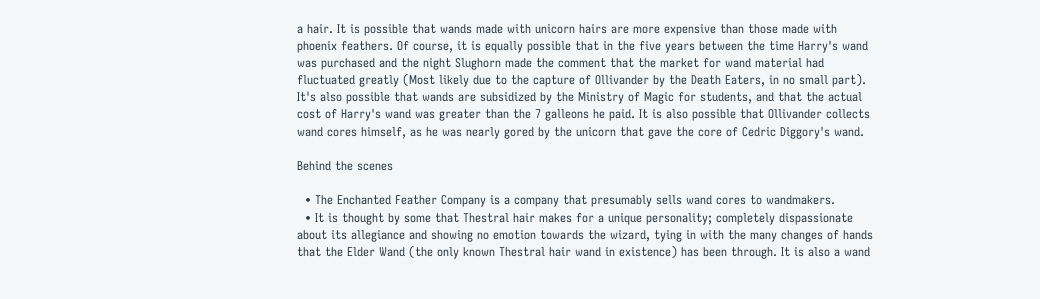a hair. It is possible that wands made with unicorn hairs are more expensive than those made with phoenix feathers. Of course, it is equally possible that in the five years between the time Harry's wand was purchased and the night Slughorn made the comment that the market for wand material had fluctuated greatly (Most likely due to the capture of Ollivander by the Death Eaters, in no small part). It's also possible that wands are subsidized by the Ministry of Magic for students, and that the actual cost of Harry's wand was greater than the 7 galleons he paid. It is also possible that Ollivander collects wand cores himself, as he was nearly gored by the unicorn that gave the core of Cedric Diggory's wand.

Behind the scenes

  • The Enchanted Feather Company is a company that presumably sells wand cores to wandmakers.
  • It is thought by some that Thestral hair makes for a unique personality; completely dispassionate about its allegiance and showing no emotion towards the wizard, tying in with the many changes of hands that the Elder Wand (the only known Thestral hair wand in existence) has been through. It is also a wand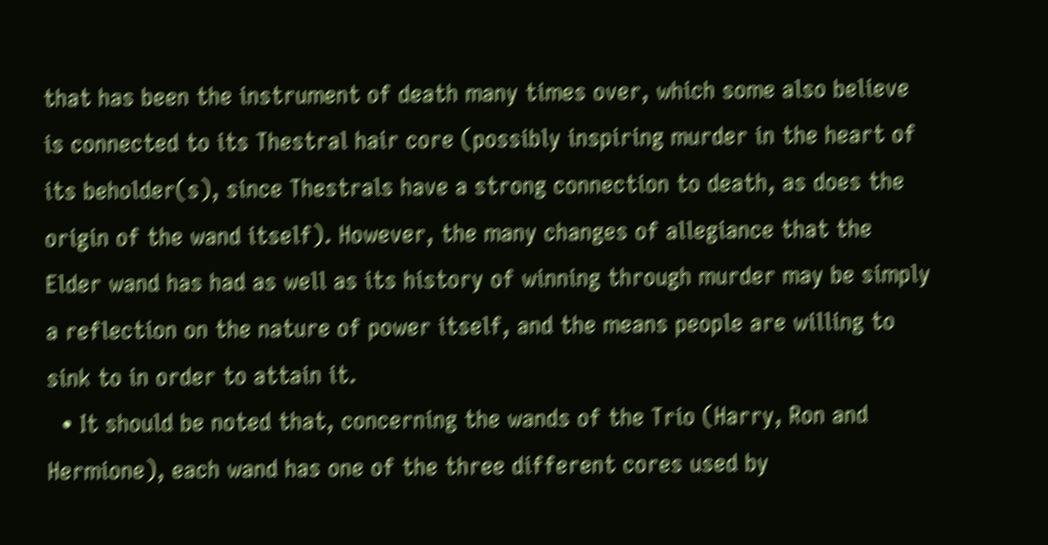that has been the instrument of death many times over, which some also believe is connected to its Thestral hair core (possibly inspiring murder in the heart of its beholder(s), since Thestrals have a strong connection to death, as does the origin of the wand itself). However, the many changes of allegiance that the Elder wand has had as well as its history of winning through murder may be simply a reflection on the nature of power itself, and the means people are willing to sink to in order to attain it.
  • It should be noted that, concerning the wands of the Trio (Harry, Ron and Hermione), each wand has one of the three different cores used by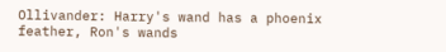Ollivander: Harry's wand has a phoenix feather, Ron's wands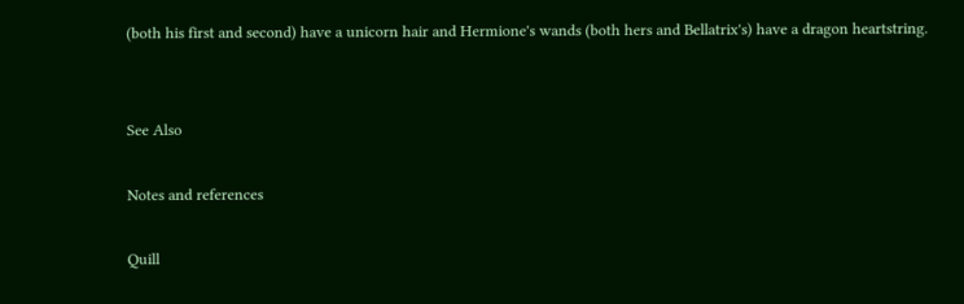(both his first and second) have a unicorn hair and Hermione's wands (both hers and Bellatrix's) have a dragon heartstring.


See Also

Notes and references

Quill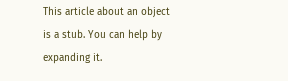This article about an object is a stub. You can help by expanding it.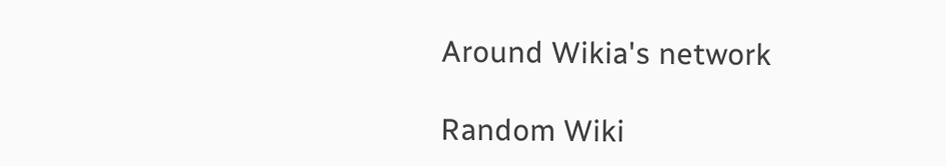Around Wikia's network

Random Wiki